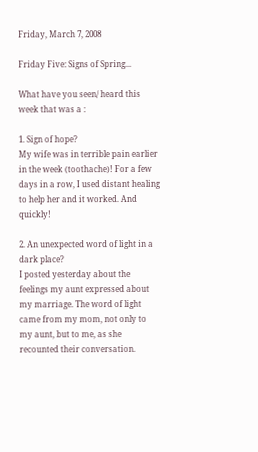Friday, March 7, 2008

Friday Five: Signs of Spring...

What have you seen/ heard this week that was a :

1. Sign of hope?
My wife was in terrible pain earlier in the week (toothache)! For a few days in a row, I used distant healing to help her and it worked. And quickly!

2. An unexpected word of light in a dark place?
I posted yesterday about the feelings my aunt expressed about my marriage. The word of light came from my mom, not only to my aunt, but to me, as she recounted their conversation.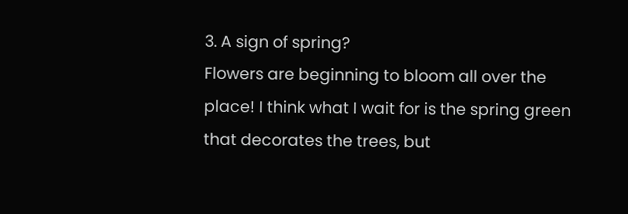3. A sign of spring?
Flowers are beginning to bloom all over the place! I think what I wait for is the spring green that decorates the trees, but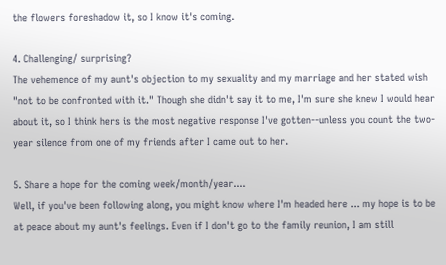the flowers foreshadow it, so I know it's coming.

4. Challenging/ surprising?
The vehemence of my aunt's objection to my sexuality and my marriage and her stated wish "not to be confronted with it." Though she didn't say it to me, I'm sure she knew I would hear about it, so I think hers is the most negative response I've gotten--unless you count the two-year silence from one of my friends after I came out to her.

5. Share a hope for the coming week/month/year....
Well, if you've been following along, you might know where I'm headed here ... my hope is to be at peace about my aunt's feelings. Even if I don't go to the family reunion, I am still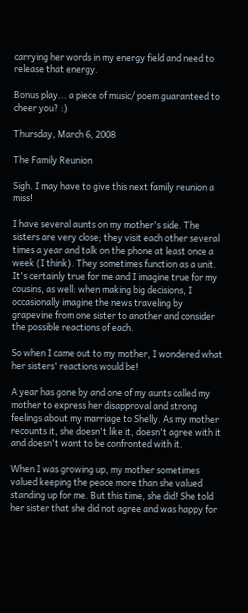carrying her words in my energy field and need to release that energy.

Bonus play... a piece of music/ poem guaranteed to cheer you? :)

Thursday, March 6, 2008

The Family Reunion

Sigh. I may have to give this next family reunion a miss!

I have several aunts on my mother's side. The sisters are very close; they visit each other several times a year and talk on the phone at least once a week (I think). They sometimes function as a unit. It's certainly true for me and I imagine true for my cousins, as well: when making big decisions, I occasionally imagine the news traveling by grapevine from one sister to another and consider the possible reactions of each.

So when I came out to my mother, I wondered what her sisters' reactions would be!

A year has gone by and one of my aunts called my mother to express her disapproval and strong feelings about my marriage to Shelly. As my mother recounts it, she doesn't like it, doesn't agree with it and doesn't want to be confronted with it.

When I was growing up, my mother sometimes valued keeping the peace more than she valued standing up for me. But this time, she did! She told her sister that she did not agree and was happy for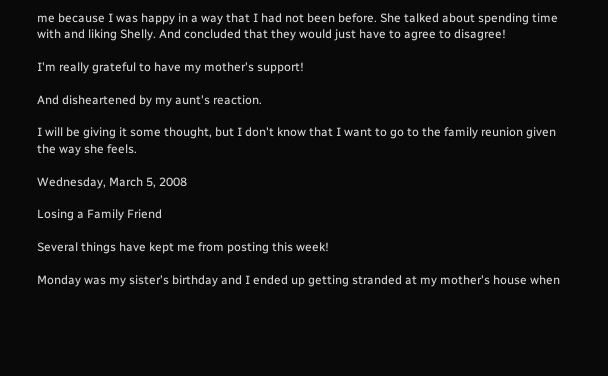me because I was happy in a way that I had not been before. She talked about spending time with and liking Shelly. And concluded that they would just have to agree to disagree!

I'm really grateful to have my mother's support!

And disheartened by my aunt's reaction.

I will be giving it some thought, but I don't know that I want to go to the family reunion given the way she feels.

Wednesday, March 5, 2008

Losing a Family Friend

Several things have kept me from posting this week!

Monday was my sister's birthday and I ended up getting stranded at my mother's house when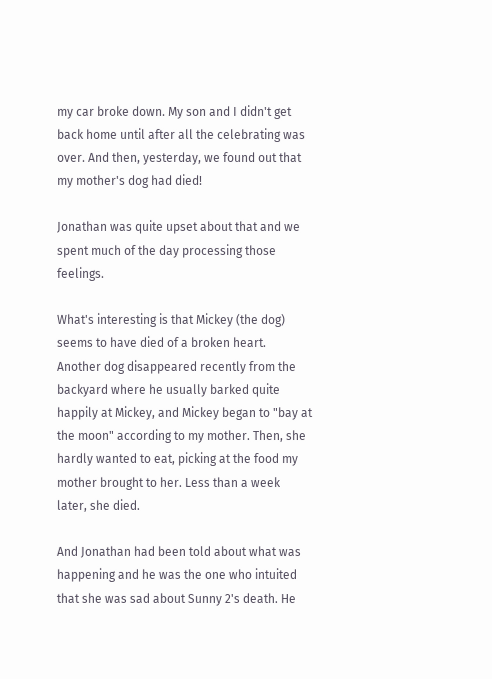my car broke down. My son and I didn't get back home until after all the celebrating was over. And then, yesterday, we found out that my mother's dog had died!

Jonathan was quite upset about that and we spent much of the day processing those feelings.

What's interesting is that Mickey (the dog) seems to have died of a broken heart. Another dog disappeared recently from the backyard where he usually barked quite happily at Mickey, and Mickey began to "bay at the moon" according to my mother. Then, she hardly wanted to eat, picking at the food my mother brought to her. Less than a week later, she died.

And Jonathan had been told about what was happening and he was the one who intuited that she was sad about Sunny 2's death. He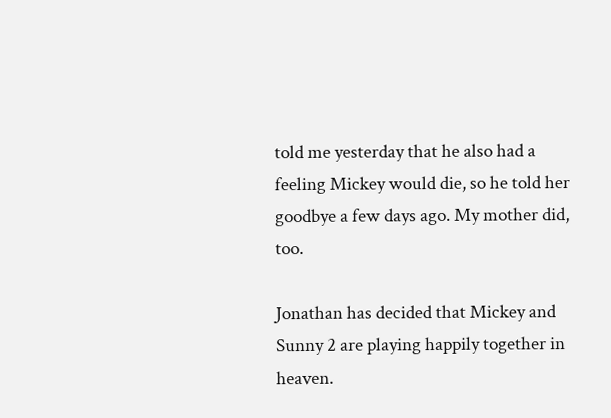told me yesterday that he also had a feeling Mickey would die, so he told her goodbye a few days ago. My mother did, too.

Jonathan has decided that Mickey and Sunny 2 are playing happily together in heaven.